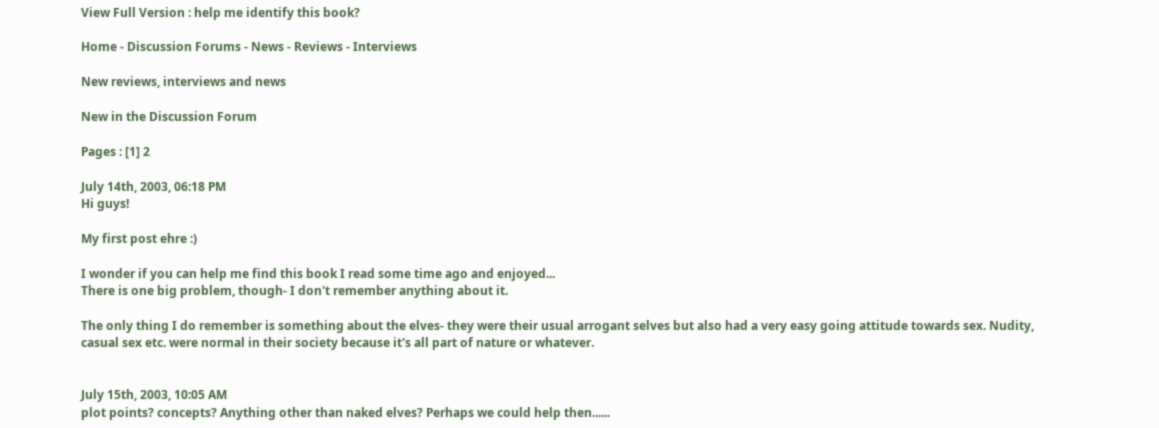View Full Version : help me identify this book?

Home - Discussion Forums - News - Reviews - Interviews

New reviews, interviews and news

New in the Discussion Forum

Pages : [1] 2

July 14th, 2003, 06:18 PM
Hi guys!

My first post ehre :)

I wonder if you can help me find this book I read some time ago and enjoyed...
There is one big problem, though- I don't remember anything about it.

The only thing I do remember is something about the elves- they were their usual arrogant selves but also had a very easy going attitude towards sex. Nudity, casual sex etc. were normal in their society because it's all part of nature or whatever.


July 15th, 2003, 10:05 AM
plot points? concepts? Anything other than naked elves? Perhaps we could help then......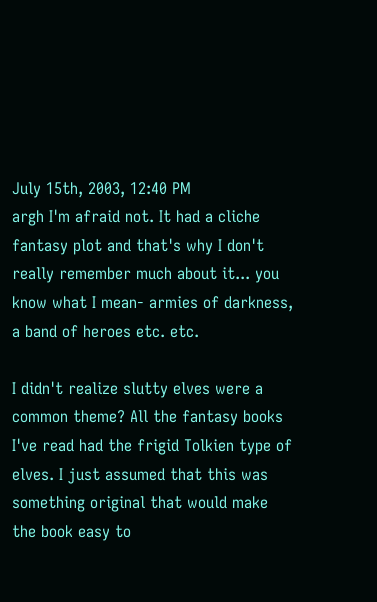July 15th, 2003, 12:40 PM
argh I'm afraid not. It had a cliche fantasy plot and that's why I don't really remember much about it... you know what I mean- armies of darkness, a band of heroes etc. etc.

I didn't realize slutty elves were a common theme? All the fantasy books I've read had the frigid Tolkien type of elves. I just assumed that this was something original that would make the book easy to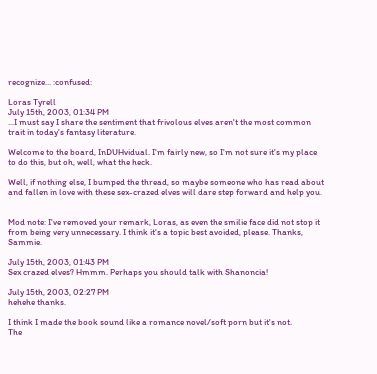recognize... :confused:

Loras Tyrell
July 15th, 2003, 01:34 PM
...I must say I share the sentiment that frivolous elves aren't the most common trait in today's fantasy literature.

Welcome to the board, InDUHvidual. I'm fairly new, so I'm not sure it's my place to do this, but oh, well, what the heck.

Well, if nothing else, I bumped the thread, so maybe someone who has read about and fallen in love with these sex-crazed elves will dare step forward and help you.


Mod note: I've removed your remark, Loras, as even the smilie face did not stop it from being very unnecessary. I think it's a topic best avoided, please. Thanks, Sammie.

July 15th, 2003, 01:43 PM
Sex crazed elves? Hmmm. Perhaps you should talk with Shanoncia!

July 15th, 2003, 02:27 PM
hehehe thanks.

I think I made the book sound like a romance novel/soft porn but it's not.
The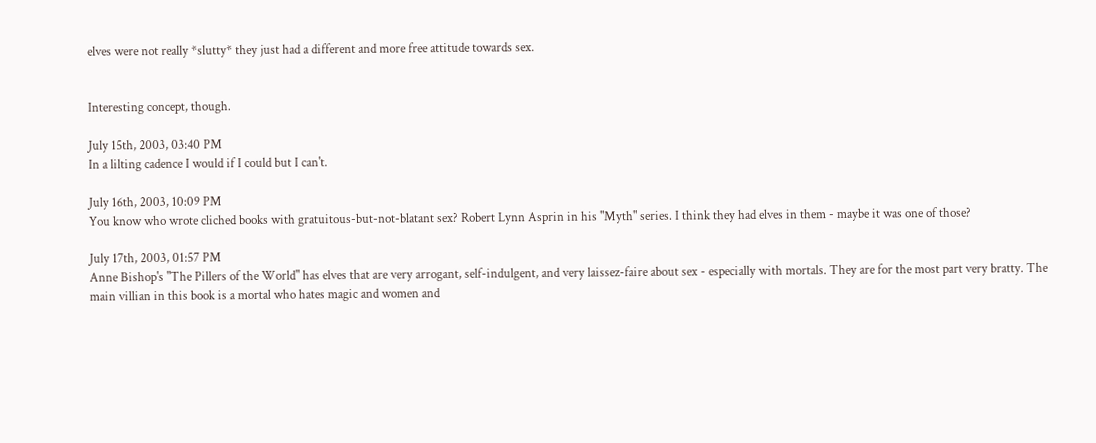elves were not really *slutty* they just had a different and more free attitude towards sex.


Interesting concept, though.

July 15th, 2003, 03:40 PM
In a lilting cadence I would if I could but I can't.

July 16th, 2003, 10:09 PM
You know who wrote cliched books with gratuitous-but-not-blatant sex? Robert Lynn Asprin in his "Myth" series. I think they had elves in them - maybe it was one of those?

July 17th, 2003, 01:57 PM
Anne Bishop's "The Pillers of the World" has elves that are very arrogant, self-indulgent, and very laissez-faire about sex - especially with mortals. They are for the most part very bratty. The main villian in this book is a mortal who hates magic and women and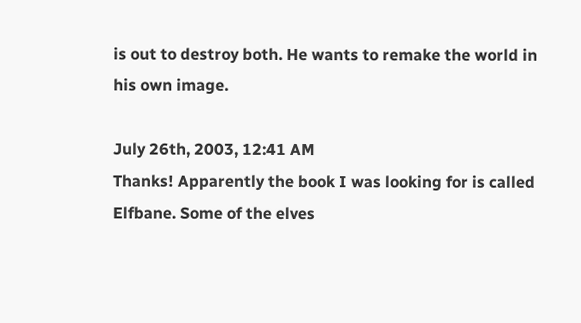is out to destroy both. He wants to remake the world in his own image.

July 26th, 2003, 12:41 AM
Thanks! Apparently the book I was looking for is called Elfbane. Some of the elves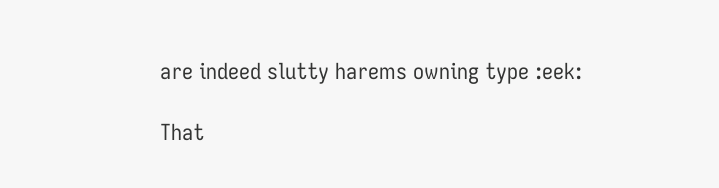are indeed slutty harems owning type :eek:

That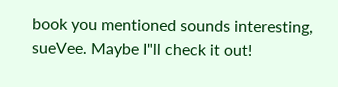book you mentioned sounds interesting, sueVee. Maybe I"ll check it out!